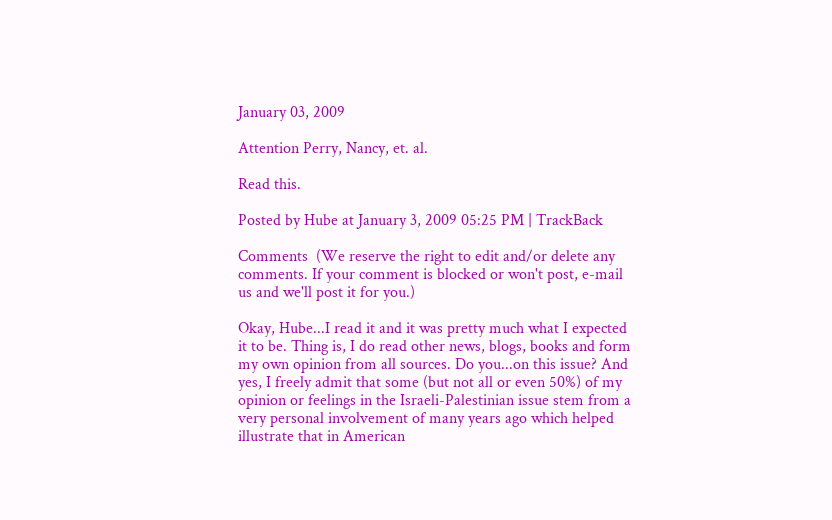January 03, 2009

Attention Perry, Nancy, et. al.

Read this.

Posted by Hube at January 3, 2009 05:25 PM | TrackBack

Comments  (We reserve the right to edit and/or delete any comments. If your comment is blocked or won't post, e-mail us and we'll post it for you.)

Okay, Hube...I read it and it was pretty much what I expected it to be. Thing is, I do read other news, blogs, books and form my own opinion from all sources. Do you...on this issue? And yes, I freely admit that some (but not all or even 50%) of my opinion or feelings in the Israeli-Palestinian issue stem from a very personal involvement of many years ago which helped illustrate that in American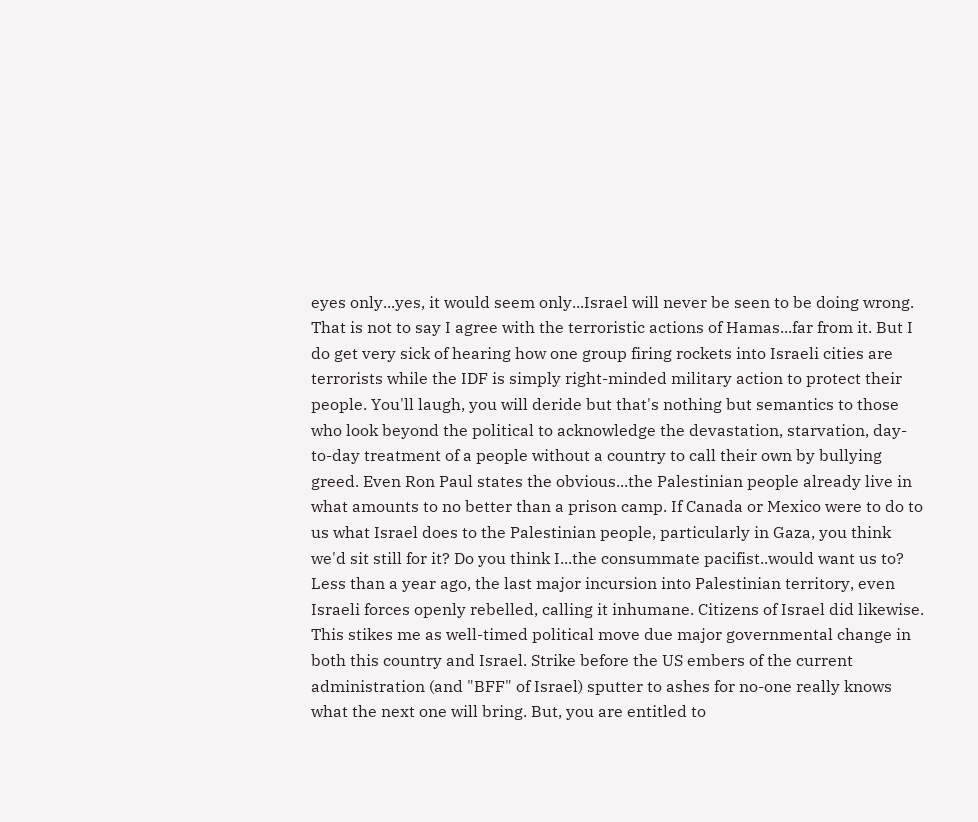eyes only...yes, it would seem only...Israel will never be seen to be doing wrong. That is not to say I agree with the terroristic actions of Hamas...far from it. But I do get very sick of hearing how one group firing rockets into Israeli cities are terrorists while the IDF is simply right-minded military action to protect their people. You'll laugh, you will deride but that's nothing but semantics to those who look beyond the political to acknowledge the devastation, starvation, day-to-day treatment of a people without a country to call their own by bullying greed. Even Ron Paul states the obvious...the Palestinian people already live in what amounts to no better than a prison camp. If Canada or Mexico were to do to us what Israel does to the Palestinian people, particularly in Gaza, you think we'd sit still for it? Do you think I...the consummate pacifist..would want us to? Less than a year ago, the last major incursion into Palestinian territory, even Israeli forces openly rebelled, calling it inhumane. Citizens of Israel did likewise. This stikes me as well-timed political move due major governmental change in both this country and Israel. Strike before the US embers of the current administration (and "BFF" of Israel) sputter to ashes for no-one really knows what the next one will bring. But, you are entitled to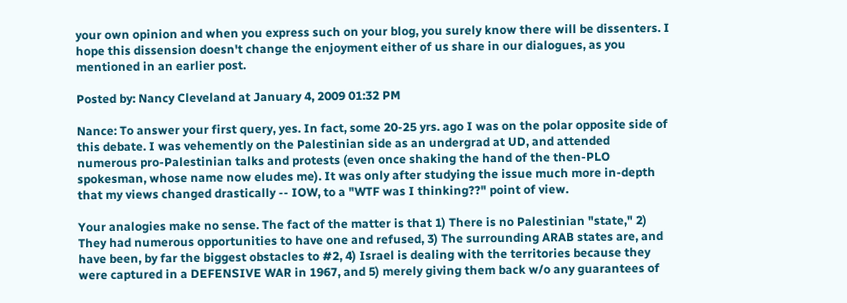your own opinion and when you express such on your blog, you surely know there will be dissenters. I hope this dissension doesn't change the enjoyment either of us share in our dialogues, as you mentioned in an earlier post.

Posted by: Nancy Cleveland at January 4, 2009 01:32 PM

Nance: To answer your first query, yes. In fact, some 20-25 yrs. ago I was on the polar opposite side of this debate. I was vehemently on the Palestinian side as an undergrad at UD, and attended numerous pro-Palestinian talks and protests (even once shaking the hand of the then-PLO spokesman, whose name now eludes me). It was only after studying the issue much more in-depth that my views changed drastically -- IOW, to a "WTF was I thinking??" point of view.

Your analogies make no sense. The fact of the matter is that 1) There is no Palestinian "state," 2) They had numerous opportunities to have one and refused, 3) The surrounding ARAB states are, and have been, by far the biggest obstacles to #2, 4) Israel is dealing with the territories because they were captured in a DEFENSIVE WAR in 1967, and 5) merely giving them back w/o any guarantees of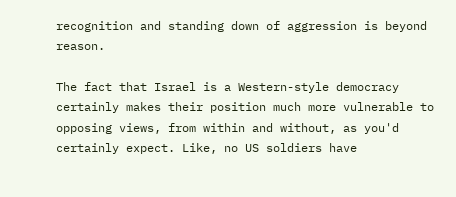recognition and standing down of aggression is beyond reason.

The fact that Israel is a Western-style democracy certainly makes their position much more vulnerable to opposing views, from within and without, as you'd certainly expect. Like, no US soldiers have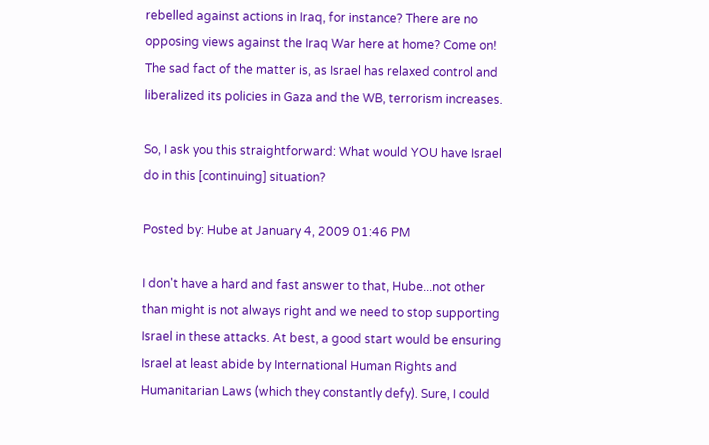rebelled against actions in Iraq, for instance? There are no opposing views against the Iraq War here at home? Come on! The sad fact of the matter is, as Israel has relaxed control and liberalized its policies in Gaza and the WB, terrorism increases.

So, I ask you this straightforward: What would YOU have Israel do in this [continuing] situation?

Posted by: Hube at January 4, 2009 01:46 PM

I don't have a hard and fast answer to that, Hube...not other than might is not always right and we need to stop supporting Israel in these attacks. At best, a good start would be ensuring Israel at least abide by International Human Rights and Humanitarian Laws (which they constantly defy). Sure, I could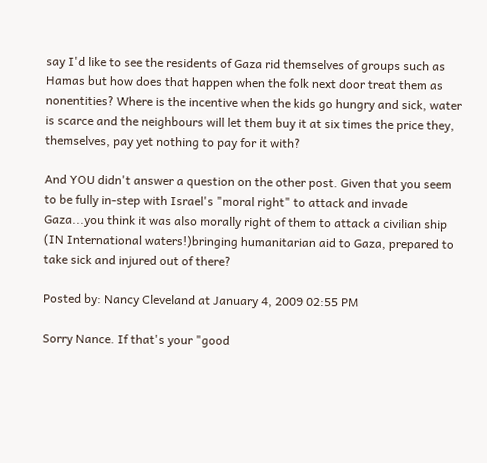say I'd like to see the residents of Gaza rid themselves of groups such as Hamas but how does that happen when the folk next door treat them as nonentities? Where is the incentive when the kids go hungry and sick, water is scarce and the neighbours will let them buy it at six times the price they, themselves, pay yet nothing to pay for it with?

And YOU didn't answer a question on the other post. Given that you seem to be fully in-step with Israel's "moral right" to attack and invade Gaza...you think it was also morally right of them to attack a civilian ship (IN International waters!)bringing humanitarian aid to Gaza, prepared to take sick and injured out of there?

Posted by: Nancy Cleveland at January 4, 2009 02:55 PM

Sorry Nance. If that's your "good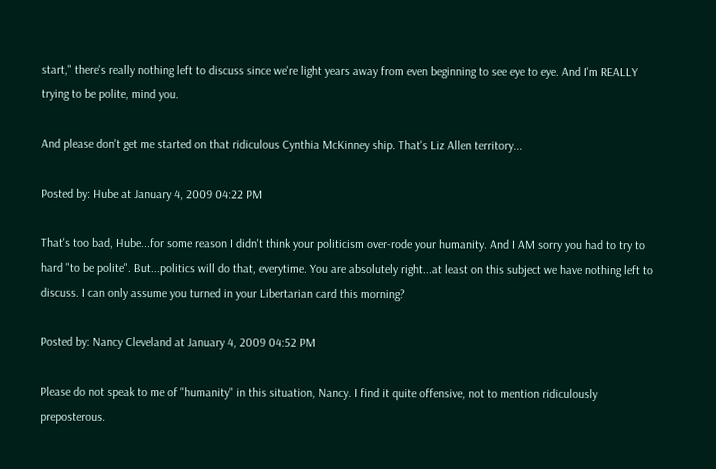start," there's really nothing left to discuss since we're light years away from even beginning to see eye to eye. And I'm REALLY trying to be polite, mind you.

And please don't get me started on that ridiculous Cynthia McKinney ship. That's Liz Allen territory...

Posted by: Hube at January 4, 2009 04:22 PM

That's too bad, Hube...for some reason I didn't think your politicism over-rode your humanity. And I AM sorry you had to try to hard "to be polite". But...politics will do that, everytime. You are absolutely right...at least on this subject we have nothing left to discuss. I can only assume you turned in your Libertarian card this morning?

Posted by: Nancy Cleveland at January 4, 2009 04:52 PM

Please do not speak to me of "humanity" in this situation, Nancy. I find it quite offensive, not to mention ridiculously preposterous.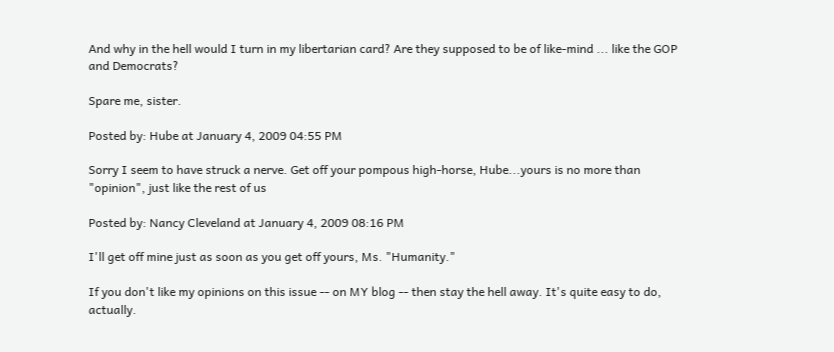And why in the hell would I turn in my libertarian card? Are they supposed to be of like-mind ... like the GOP and Democrats?

Spare me, sister.

Posted by: Hube at January 4, 2009 04:55 PM

Sorry I seem to have struck a nerve. Get off your pompous high-horse, Hube...yours is no more than "opinion", just like the rest of us

Posted by: Nancy Cleveland at January 4, 2009 08:16 PM

I'll get off mine just as soon as you get off yours, Ms. "Humanity."

If you don't like my opinions on this issue -- on MY blog -- then stay the hell away. It's quite easy to do, actually.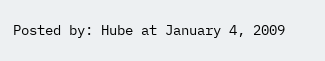Posted by: Hube at January 4, 2009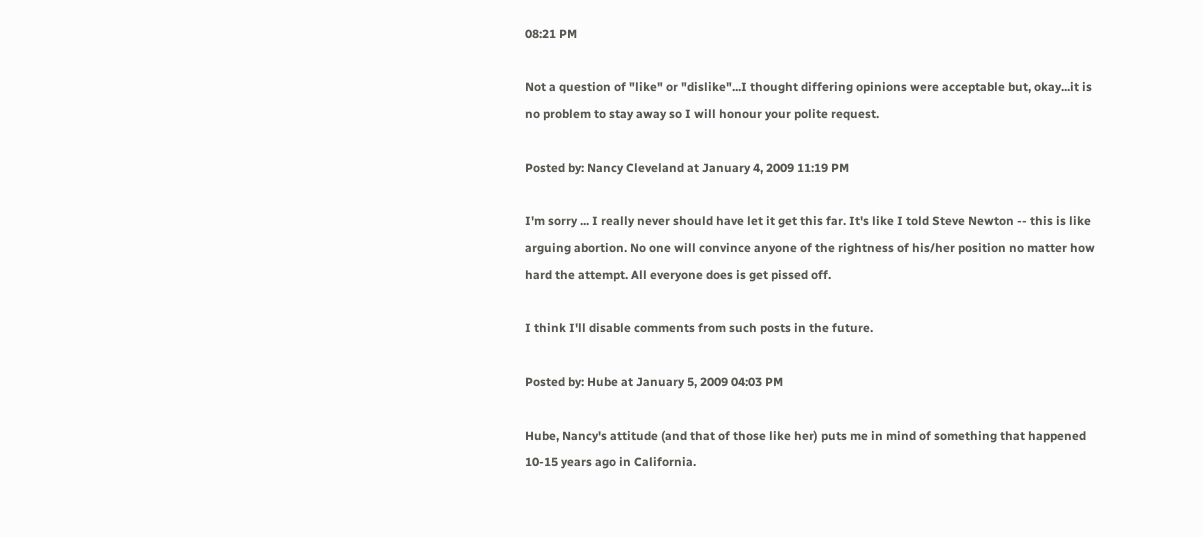08:21 PM

Not a question of "like" or "dislike"...I thought differing opinions were acceptable but, okay...it is no problem to stay away so I will honour your polite request.

Posted by: Nancy Cleveland at January 4, 2009 11:19 PM

I'm sorry ... I really never should have let it get this far. It's like I told Steve Newton -- this is like arguing abortion. No one will convince anyone of the rightness of his/her position no matter how hard the attempt. All everyone does is get pissed off.

I think I'll disable comments from such posts in the future.

Posted by: Hube at January 5, 2009 04:03 PM

Hube, Nancy's attitude (and that of those like her) puts me in mind of something that happened 10-15 years ago in California.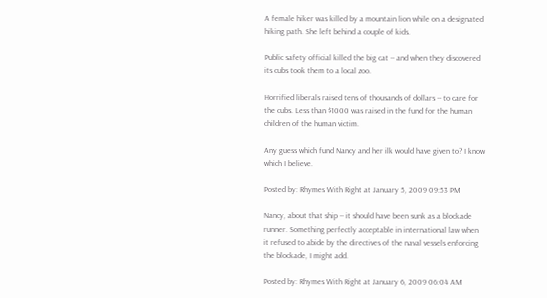A female hiker was killed by a mountain lion while on a designated hiking path. She left behind a couple of kids.

Public safety official killed the big cat -- and when they discovered its cubs took them to a local zoo.

Horrified liberals raised tens of thousands of dollars -- to care for the cubs. Less than $1000 was raised in the fund for the human children of the human victim.

Any guess which fund Nancy and her ilk would have given to? I know which I believe.

Posted by: Rhymes With Right at January 5, 2009 09:53 PM

Nancy, about that ship -- it should have been sunk as a blockade runner. Something perfectly acceptable in international law when it refused to abide by the directives of the naval vessels enforcing the blockade, I might add.

Posted by: Rhymes With Right at January 6, 2009 06:04 AM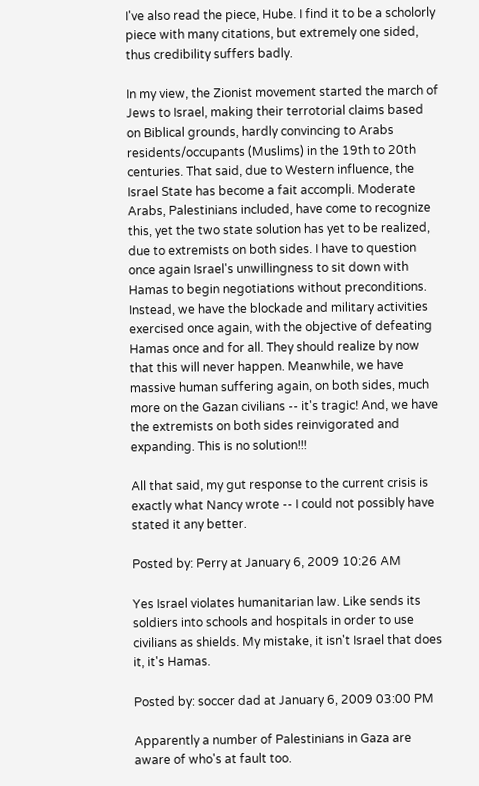I've also read the piece, Hube. I find it to be a scholorly piece with many citations, but extremely one sided, thus credibility suffers badly.

In my view, the Zionist movement started the march of Jews to Israel, making their terrotorial claims based on Biblical grounds, hardly convincing to Arabs residents/occupants (Muslims) in the 19th to 20th centuries. That said, due to Western influence, the Israel State has become a fait accompli. Moderate Arabs, Palestinians included, have come to recognize this, yet the two state solution has yet to be realized, due to extremists on both sides. I have to question once again Israel's unwillingness to sit down with Hamas to begin negotiations without preconditions. Instead, we have the blockade and military activities exercised once again, with the objective of defeating Hamas once and for all. They should realize by now that this will never happen. Meanwhile, we have massive human suffering again, on both sides, much more on the Gazan civilians -- it's tragic! And, we have the extremists on both sides reinvigorated and expanding. This is no solution!!!

All that said, my gut response to the current crisis is exactly what Nancy wrote -- I could not possibly have stated it any better.

Posted by: Perry at January 6, 2009 10:26 AM

Yes Israel violates humanitarian law. Like sends its soldiers into schools and hospitals in order to use civilians as shields. My mistake, it isn't Israel that does it, it's Hamas.

Posted by: soccer dad at January 6, 2009 03:00 PM

Apparently a number of Palestinians in Gaza are aware of who's at fault too.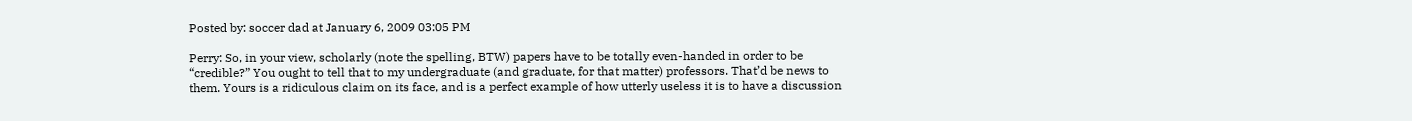Posted by: soccer dad at January 6, 2009 03:05 PM

Perry: So, in your view, scholarly (note the spelling, BTW) papers have to be totally even-handed in order to be “credible?” You ought to tell that to my undergraduate (and graduate, for that matter) professors. That’d be news to them. Yours is a ridiculous claim on its face, and is a perfect example of how utterly useless it is to have a discussion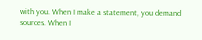with you. When I make a statement, you demand sources. When I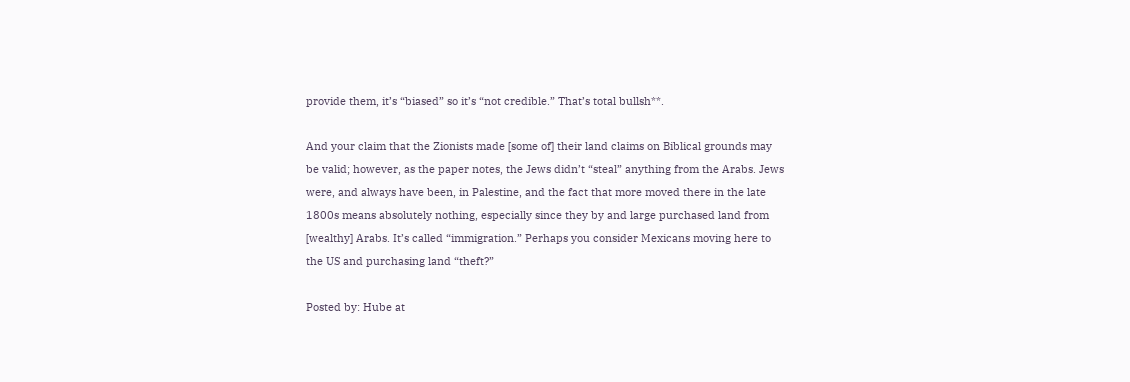provide them, it’s “biased” so it’s “not credible.” That’s total bullsh**.

And your claim that the Zionists made [some of] their land claims on Biblical grounds may be valid; however, as the paper notes, the Jews didn’t “steal” anything from the Arabs. Jews were, and always have been, in Palestine, and the fact that more moved there in the late 1800s means absolutely nothing, especially since they by and large purchased land from [wealthy] Arabs. It’s called “immigration.” Perhaps you consider Mexicans moving here to the US and purchasing land “theft?”

Posted by: Hube at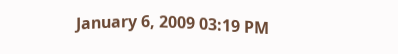January 6, 2009 03:19 PM